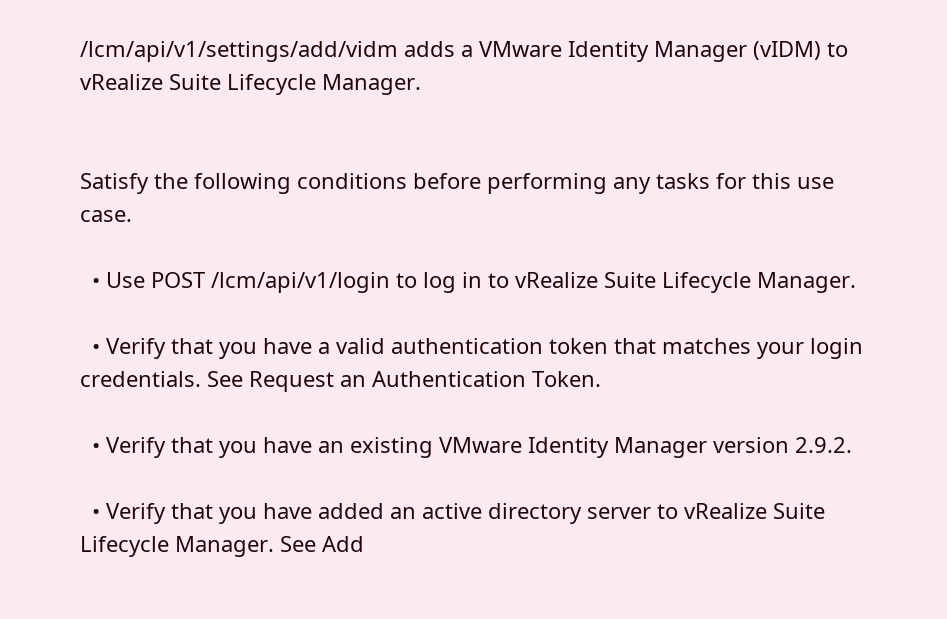/lcm/api/v1/settings/add/vidm adds a VMware Identity Manager (vIDM) to vRealize Suite Lifecycle Manager.


Satisfy the following conditions before performing any tasks for this use case.

  • Use POST /lcm/api/v1/login to log in to vRealize Suite Lifecycle Manager.

  • Verify that you have a valid authentication token that matches your login credentials. See Request an Authentication Token.

  • Verify that you have an existing VMware Identity Manager version 2.9.2.

  • Verify that you have added an active directory server to vRealize Suite Lifecycle Manager. See Add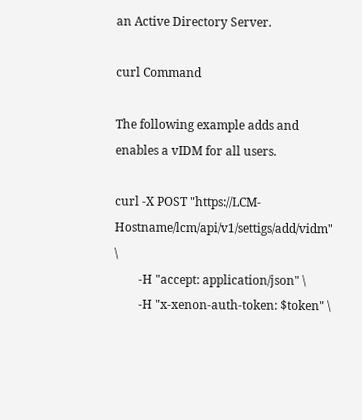an Active Directory Server.

curl Command

The following example adds and enables a vIDM for all users.

curl -X POST "https://LCM-Hostname/lcm/api/v1/settigs/add/vidm" \
        -H "accept: application/json" \
        -H "x-xenon-auth-token: $token" \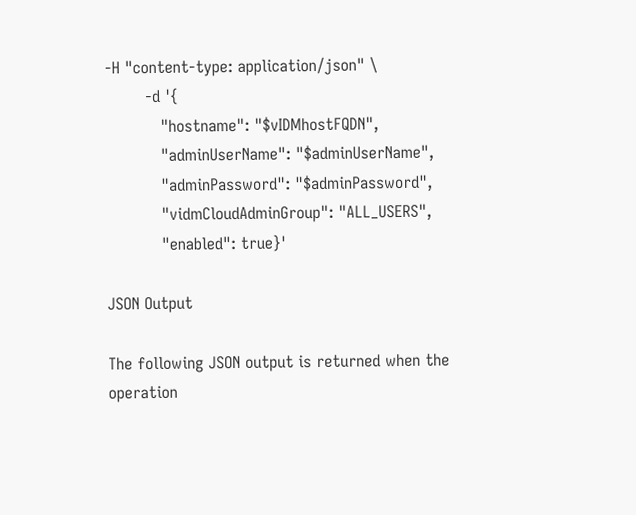-H "content-type: application/json" \
        -d '{
           "hostname": "$vIDMhostFQDN",
           "adminUserName": "$adminUserName",
           "adminPassword": "$adminPassword",
           "vidmCloudAdminGroup": "ALL_USERS",
           "enabled": true}'

JSON Output

The following JSON output is returned when the operation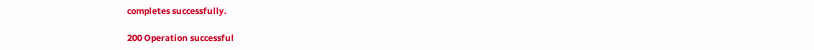completes successfully.

200 Operation successful